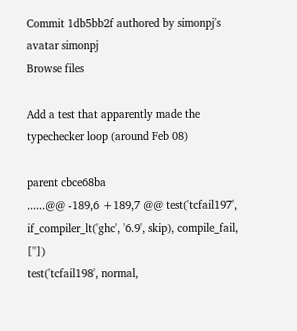Commit 1db5bb2f authored by simonpj's avatar simonpj
Browse files

Add a test that apparently made the typechecker loop (around Feb 08)

parent cbce68ba
......@@ -189,6 +189,7 @@ test('tcfail197', if_compiler_lt('ghc', '6.9', skip), compile_fail, [''])
test('tcfail198', normal,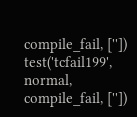compile_fail, [''])
test('tcfail199', normal, compile_fail, [''])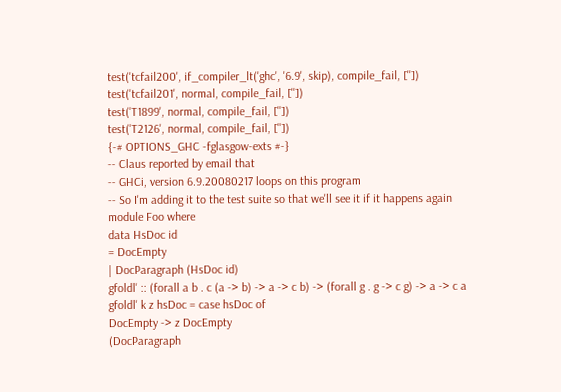test('tcfail200', if_compiler_lt('ghc', '6.9', skip), compile_fail, [''])
test('tcfail201', normal, compile_fail, [''])
test('T1899', normal, compile_fail, [''])
test('T2126', normal, compile_fail, [''])
{-# OPTIONS_GHC -fglasgow-exts #-}
-- Claus reported by email that
-- GHCi, version 6.9.20080217 loops on this program
-- So I'm adding it to the test suite so that we'll see it if it happens again
module Foo where
data HsDoc id
= DocEmpty
| DocParagraph (HsDoc id)
gfoldl' :: (forall a b . c (a -> b) -> a -> c b) -> (forall g . g -> c g) -> a -> c a
gfoldl' k z hsDoc = case hsDoc of
DocEmpty -> z DocEmpty
(DocParagraph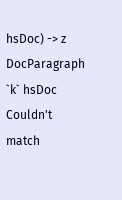hsDoc) -> z DocParagraph `k` hsDoc
Couldn't match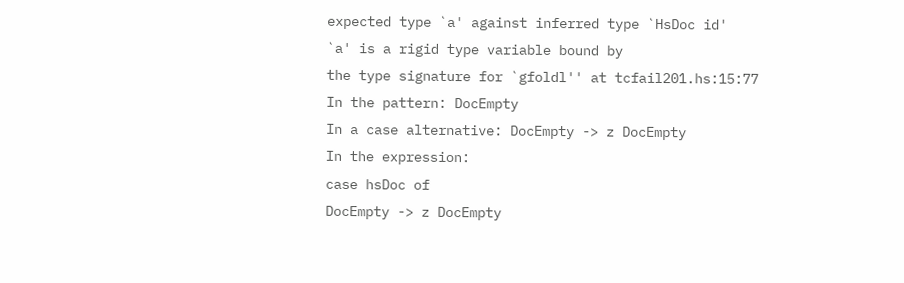expected type `a' against inferred type `HsDoc id'
`a' is a rigid type variable bound by
the type signature for `gfoldl'' at tcfail201.hs:15:77
In the pattern: DocEmpty
In a case alternative: DocEmpty -> z DocEmpty
In the expression:
case hsDoc of
DocEmpty -> z DocEmpty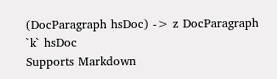(DocParagraph hsDoc) -> z DocParagraph `k` hsDoc
Supports Markdown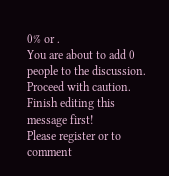0% or .
You are about to add 0 people to the discussion. Proceed with caution.
Finish editing this message first!
Please register or to comment